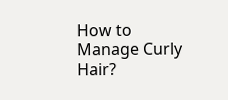How to Manage Curly Hair?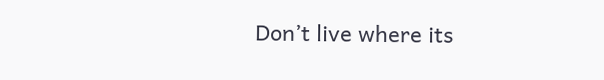Don’t live where its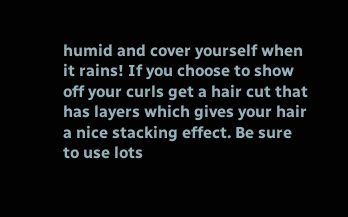humid and cover yourself when it rains! If you choose to show off your curls get a hair cut that has layers which gives your hair a nice stacking effect. Be sure to use lots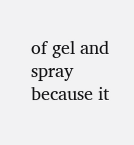of gel and spray because it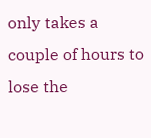only takes a couple of hours to lose the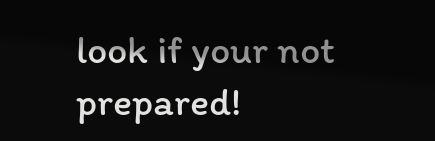look if your not prepared!